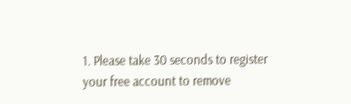1. Please take 30 seconds to register your free account to remove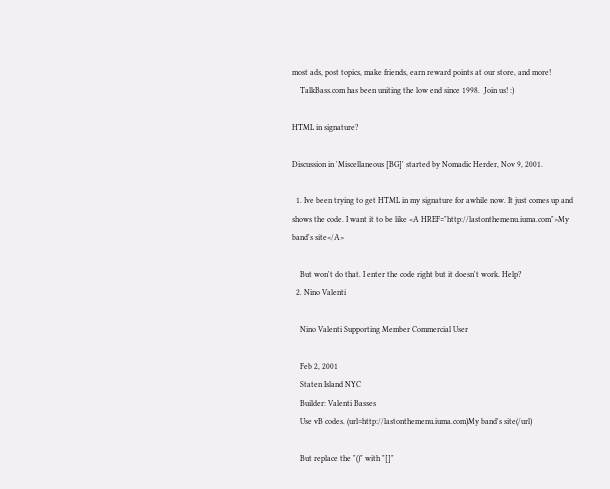most ads, post topics, make friends, earn reward points at our store, and more!
    TalkBass.com has been uniting the low end since 1998.  Join us! :)

HTML in signature?

Discussion in 'Miscellaneous [BG]' started by Nomadic Herder, Nov 9, 2001.

  1. Ive been trying to get HTML in my signature for awhile now. It just comes up and shows the code. I want it to be like <A HREF="http://lastonthemenu.iuma.com">My band's site</A>

    But won't do that. I enter the code right but it doesn't work. Help?
  2. Nino Valenti

    Nino Valenti Supporting Member Commercial User

    Feb 2, 2001
    Staten Island NYC
    Builder: Valenti Basses
    Use vB codes. (url=http://lastonthemenu.iuma.com)My band's site(/url)

    But replace the "()" with "[]"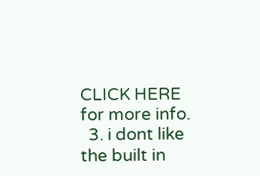CLICK HERE for more info.
  3. i dont like the built in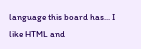language this board has... I like HTML and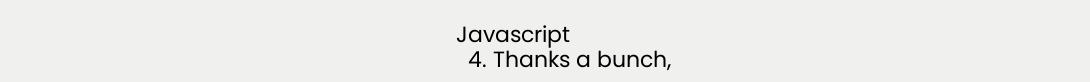Javascript
  4. Thanks a bunch,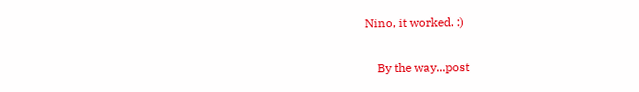Nino, it worked. :)

    By the way...post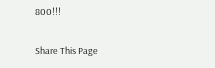800!!!

Share This Page